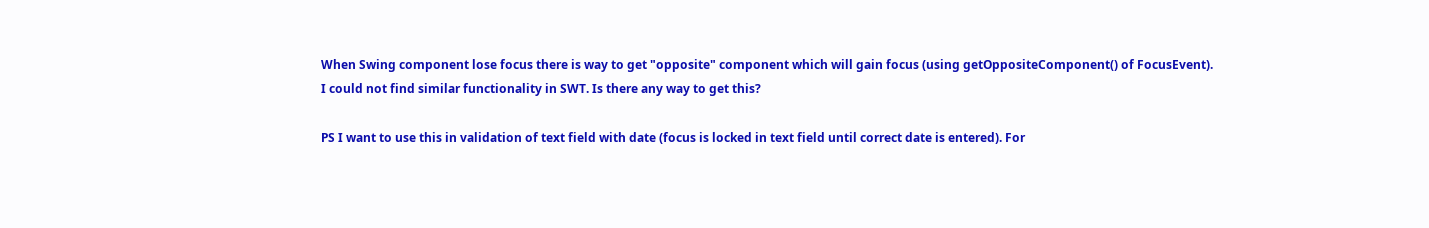When Swing component lose focus there is way to get "opposite" component which will gain focus (using getOppositeComponent() of FocusEvent).
I could not find similar functionality in SWT. Is there any way to get this?

PS I want to use this in validation of text field with date (focus is locked in text field until correct date is entered). For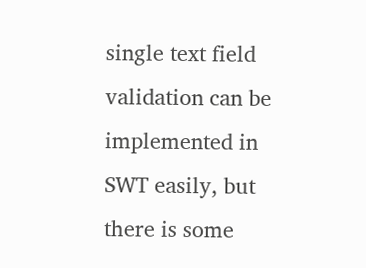single text field validation can be implemented in SWT easily, but there is some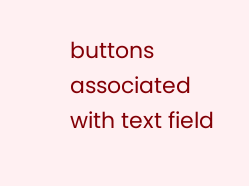buttons associated with text field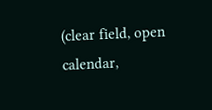(clear field, open calendar,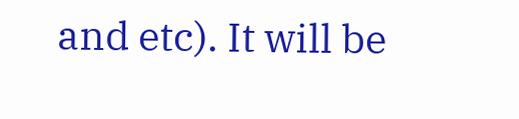and etc). It will be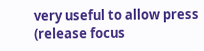very useful to allow press (release focus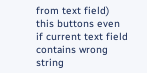from text field) this buttons even if current text field contains wrong string